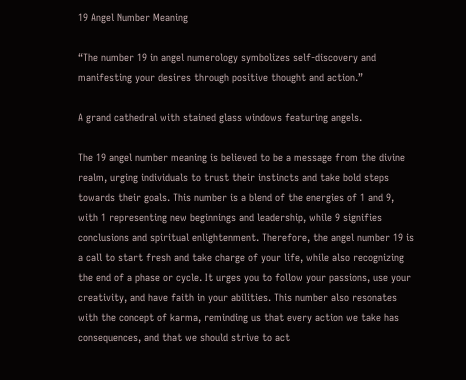19 Angel Number Meaning

“The number 19 in angel numerology symbolizes self-discovery and manifesting your desires through positive thought and action.”

A grand cathedral with stained glass windows featuring angels.

The 19 angel number meaning is believed to be a message from the divine realm, urging individuals to trust their instincts and take bold steps towards their goals. This number is a blend of the energies of 1 and 9, with 1 representing new beginnings and leadership, while 9 signifies conclusions and spiritual enlightenment. Therefore, the angel number 19 is a call to start fresh and take charge of your life, while also recognizing the end of a phase or cycle. It urges you to follow your passions, use your creativity, and have faith in your abilities. This number also resonates with the concept of karma, reminding us that every action we take has consequences, and that we should strive to act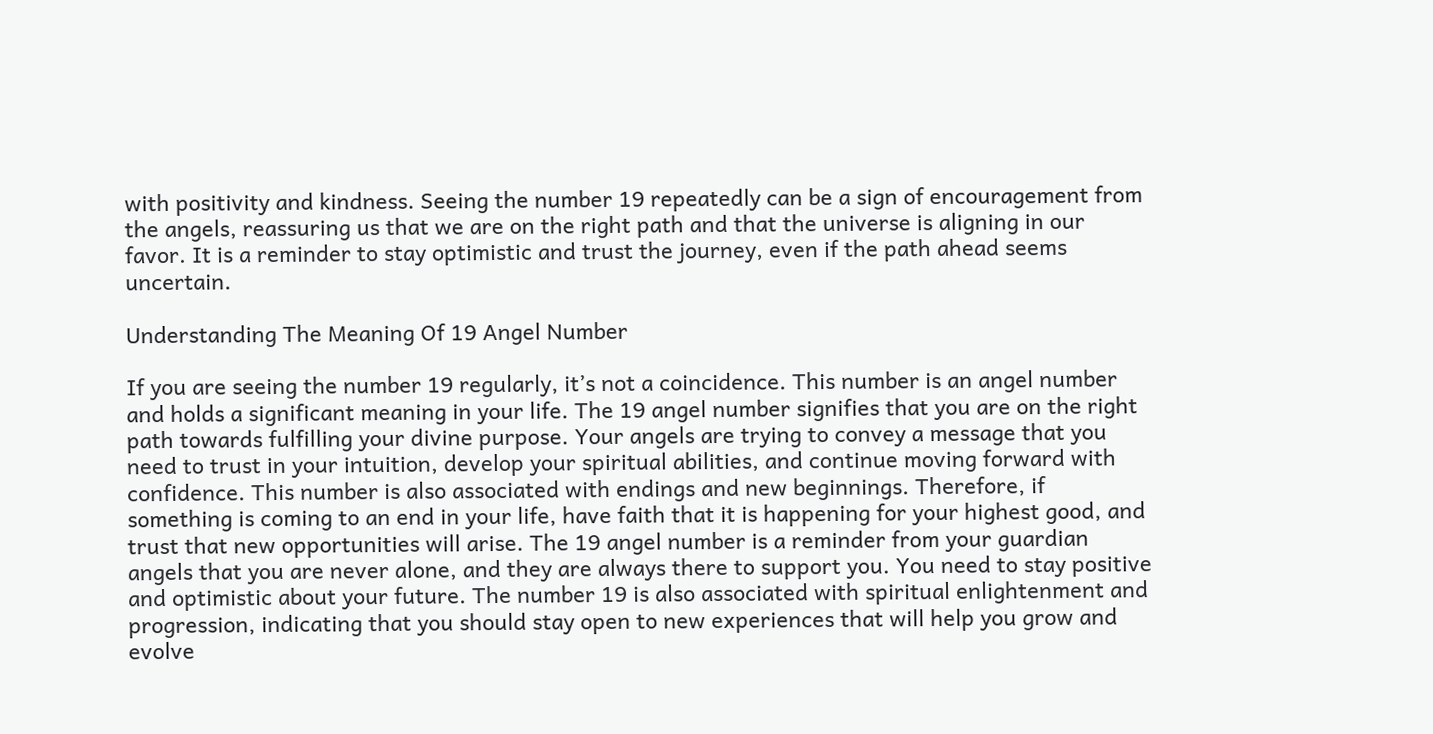with positivity and kindness. Seeing the number 19 repeatedly can be a sign of encouragement from the angels, reassuring us that we are on the right path and that the universe is aligning in our favor. It is a reminder to stay optimistic and trust the journey, even if the path ahead seems uncertain.

Understanding The Meaning Of 19 Angel Number

If you are seeing the number 19 regularly, it’s not a coincidence. This number is an angel number and holds a significant meaning in your life. The 19 angel number signifies that you are on the right path towards fulfilling your divine purpose. Your angels are trying to convey a message that you need to trust in your intuition, develop your spiritual abilities, and continue moving forward with confidence. This number is also associated with endings and new beginnings. Therefore, if something is coming to an end in your life, have faith that it is happening for your highest good, and trust that new opportunities will arise. The 19 angel number is a reminder from your guardian angels that you are never alone, and they are always there to support you. You need to stay positive and optimistic about your future. The number 19 is also associated with spiritual enlightenment and progression, indicating that you should stay open to new experiences that will help you grow and evolve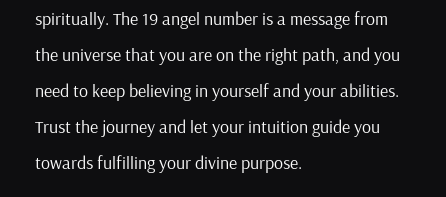spiritually. The 19 angel number is a message from the universe that you are on the right path, and you need to keep believing in yourself and your abilities. Trust the journey and let your intuition guide you towards fulfilling your divine purpose.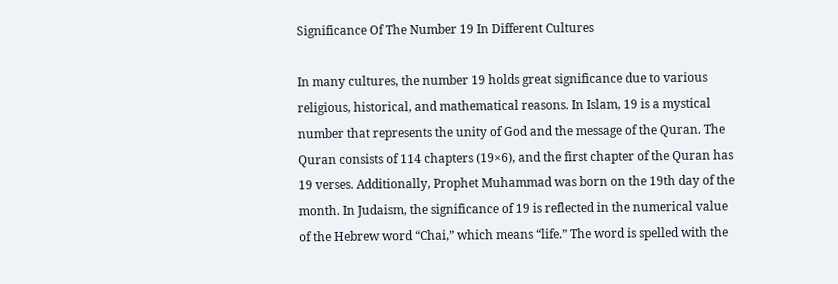Significance Of The Number 19 In Different Cultures

In many cultures, the number 19 holds great significance due to various religious, historical, and mathematical reasons. In Islam, 19 is a mystical number that represents the unity of God and the message of the Quran. The Quran consists of 114 chapters (19×6), and the first chapter of the Quran has 19 verses. Additionally, Prophet Muhammad was born on the 19th day of the month. In Judaism, the significance of 19 is reflected in the numerical value of the Hebrew word “Chai,” which means “life.” The word is spelled with the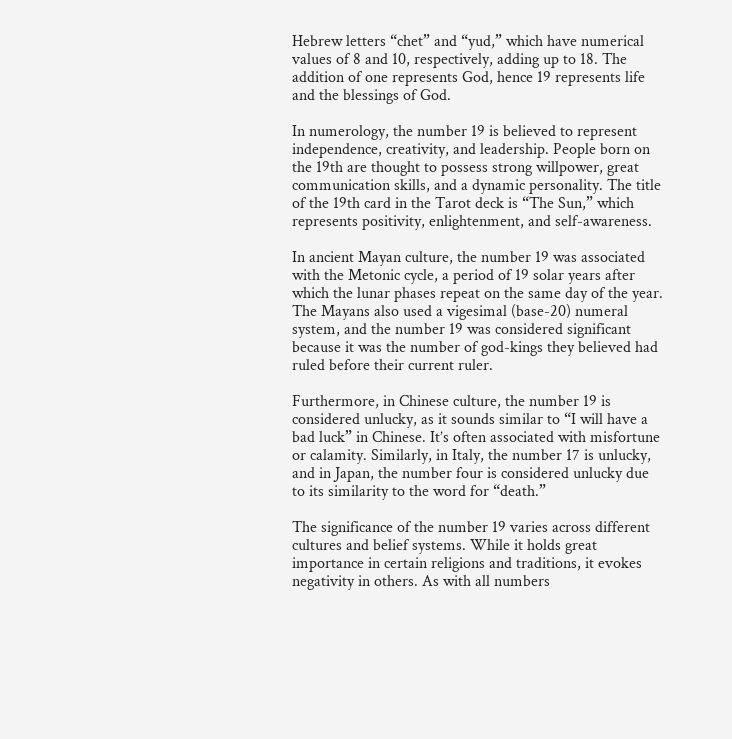Hebrew letters “chet” and “yud,” which have numerical values of 8 and 10, respectively, adding up to 18. The addition of one represents God, hence 19 represents life and the blessings of God.

In numerology, the number 19 is believed to represent independence, creativity, and leadership. People born on the 19th are thought to possess strong willpower, great communication skills, and a dynamic personality. The title of the 19th card in the Tarot deck is “The Sun,” which represents positivity, enlightenment, and self-awareness.

In ancient Mayan culture, the number 19 was associated with the Metonic cycle, a period of 19 solar years after which the lunar phases repeat on the same day of the year. The Mayans also used a vigesimal (base-20) numeral system, and the number 19 was considered significant because it was the number of god-kings they believed had ruled before their current ruler.

Furthermore, in Chinese culture, the number 19 is considered unlucky, as it sounds similar to “I will have a bad luck” in Chinese. It’s often associated with misfortune or calamity. Similarly, in Italy, the number 17 is unlucky, and in Japan, the number four is considered unlucky due to its similarity to the word for “death.”

The significance of the number 19 varies across different cultures and belief systems. While it holds great importance in certain religions and traditions, it evokes negativity in others. As with all numbers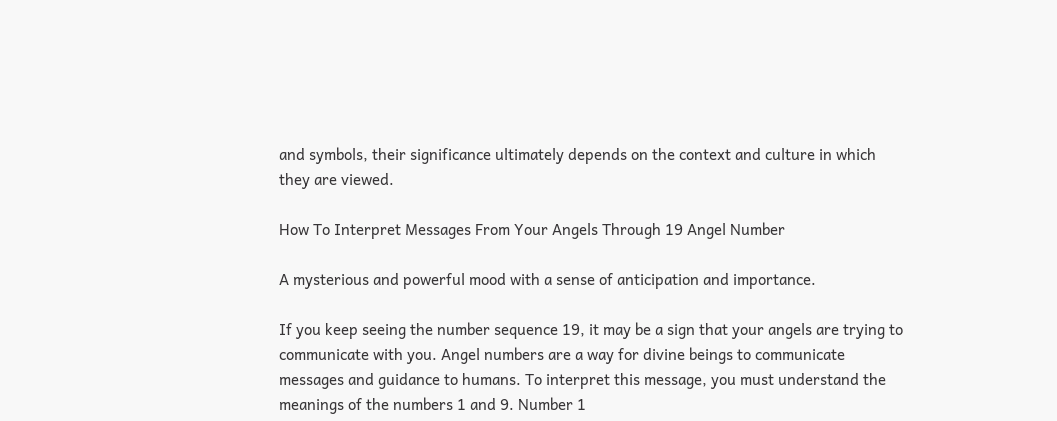and symbols, their significance ultimately depends on the context and culture in which they are viewed.

How To Interpret Messages From Your Angels Through 19 Angel Number

A mysterious and powerful mood with a sense of anticipation and importance.

If you keep seeing the number sequence 19, it may be a sign that your angels are trying to communicate with you. Angel numbers are a way for divine beings to communicate messages and guidance to humans. To interpret this message, you must understand the meanings of the numbers 1 and 9. Number 1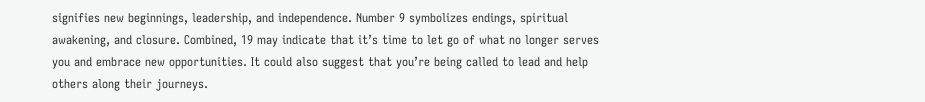signifies new beginnings, leadership, and independence. Number 9 symbolizes endings, spiritual awakening, and closure. Combined, 19 may indicate that it’s time to let go of what no longer serves you and embrace new opportunities. It could also suggest that you’re being called to lead and help others along their journeys.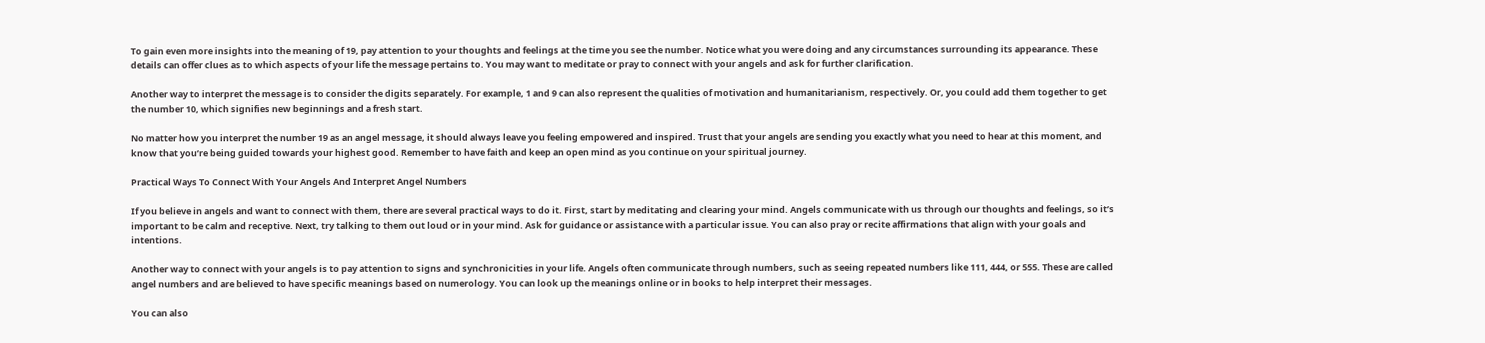To gain even more insights into the meaning of 19, pay attention to your thoughts and feelings at the time you see the number. Notice what you were doing and any circumstances surrounding its appearance. These details can offer clues as to which aspects of your life the message pertains to. You may want to meditate or pray to connect with your angels and ask for further clarification.

Another way to interpret the message is to consider the digits separately. For example, 1 and 9 can also represent the qualities of motivation and humanitarianism, respectively. Or, you could add them together to get the number 10, which signifies new beginnings and a fresh start.

No matter how you interpret the number 19 as an angel message, it should always leave you feeling empowered and inspired. Trust that your angels are sending you exactly what you need to hear at this moment, and know that you’re being guided towards your highest good. Remember to have faith and keep an open mind as you continue on your spiritual journey.

Practical Ways To Connect With Your Angels And Interpret Angel Numbers

If you believe in angels and want to connect with them, there are several practical ways to do it. First, start by meditating and clearing your mind. Angels communicate with us through our thoughts and feelings, so it’s important to be calm and receptive. Next, try talking to them out loud or in your mind. Ask for guidance or assistance with a particular issue. You can also pray or recite affirmations that align with your goals and intentions.

Another way to connect with your angels is to pay attention to signs and synchronicities in your life. Angels often communicate through numbers, such as seeing repeated numbers like 111, 444, or 555. These are called angel numbers and are believed to have specific meanings based on numerology. You can look up the meanings online or in books to help interpret their messages.

You can also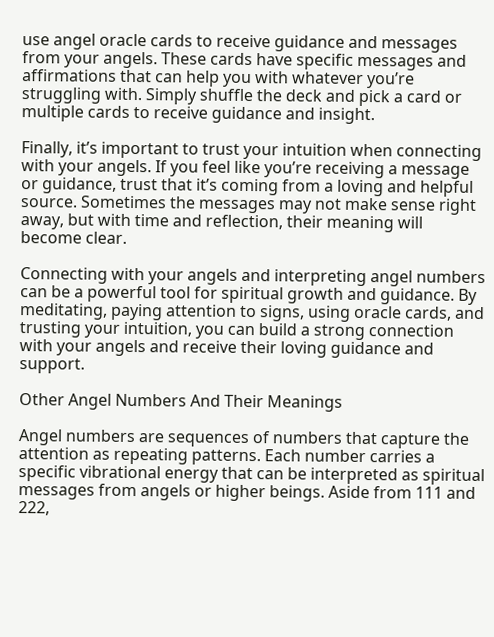use angel oracle cards to receive guidance and messages from your angels. These cards have specific messages and affirmations that can help you with whatever you’re struggling with. Simply shuffle the deck and pick a card or multiple cards to receive guidance and insight.

Finally, it’s important to trust your intuition when connecting with your angels. If you feel like you’re receiving a message or guidance, trust that it’s coming from a loving and helpful source. Sometimes the messages may not make sense right away, but with time and reflection, their meaning will become clear.

Connecting with your angels and interpreting angel numbers can be a powerful tool for spiritual growth and guidance. By meditating, paying attention to signs, using oracle cards, and trusting your intuition, you can build a strong connection with your angels and receive their loving guidance and support.

Other Angel Numbers And Their Meanings

Angel numbers are sequences of numbers that capture the attention as repeating patterns. Each number carries a specific vibrational energy that can be interpreted as spiritual messages from angels or higher beings. Aside from 111 and 222,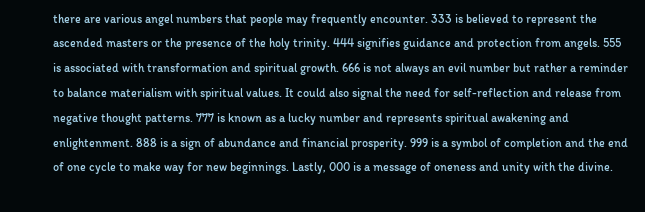there are various angel numbers that people may frequently encounter. 333 is believed to represent the ascended masters or the presence of the holy trinity. 444 signifies guidance and protection from angels. 555 is associated with transformation and spiritual growth. 666 is not always an evil number but rather a reminder to balance materialism with spiritual values. It could also signal the need for self-reflection and release from negative thought patterns. 777 is known as a lucky number and represents spiritual awakening and enlightenment. 888 is a sign of abundance and financial prosperity. 999 is a symbol of completion and the end of one cycle to make way for new beginnings. Lastly, 000 is a message of oneness and unity with the divine.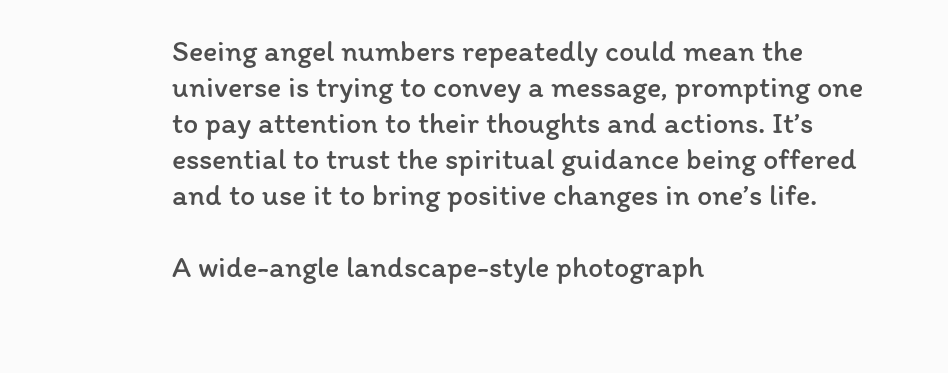Seeing angel numbers repeatedly could mean the universe is trying to convey a message, prompting one to pay attention to their thoughts and actions. It’s essential to trust the spiritual guidance being offered and to use it to bring positive changes in one’s life.

A wide-angle landscape-style photograph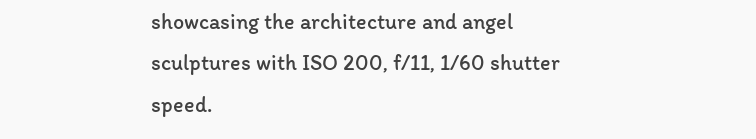showcasing the architecture and angel sculptures with ISO 200, f/11, 1/60 shutter speed.